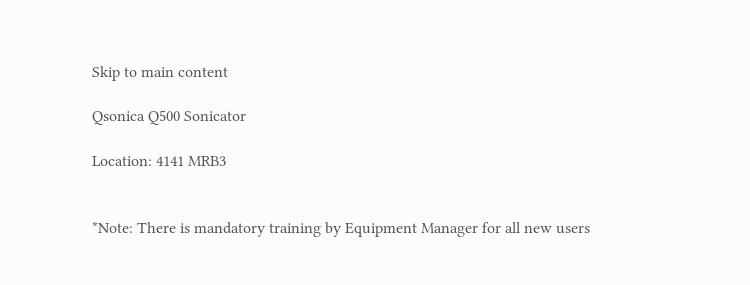Skip to main content

Qsonica Q500 Sonicator

Location: 4141 MRB3


*Note: There is mandatory training by Equipment Manager for all new users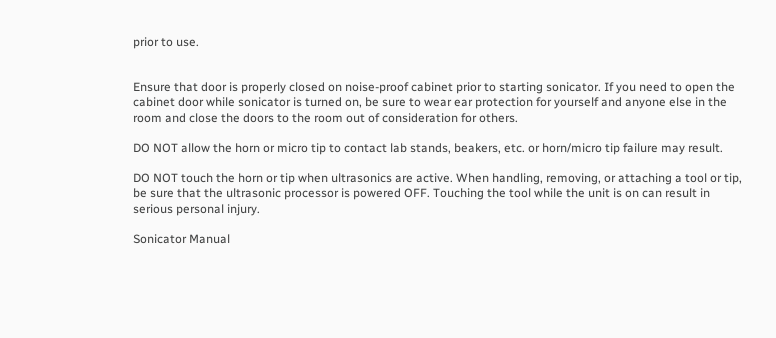prior to use.


Ensure that door is properly closed on noise-proof cabinet prior to starting sonicator. If you need to open the cabinet door while sonicator is turned on, be sure to wear ear protection for yourself and anyone else in the room and close the doors to the room out of consideration for others.

DO NOT allow the horn or micro tip to contact lab stands, beakers, etc. or horn/micro tip failure may result.

DO NOT touch the horn or tip when ultrasonics are active. When handling, removing, or attaching a tool or tip, be sure that the ultrasonic processor is powered OFF. Touching the tool while the unit is on can result in serious personal injury.

Sonicator Manual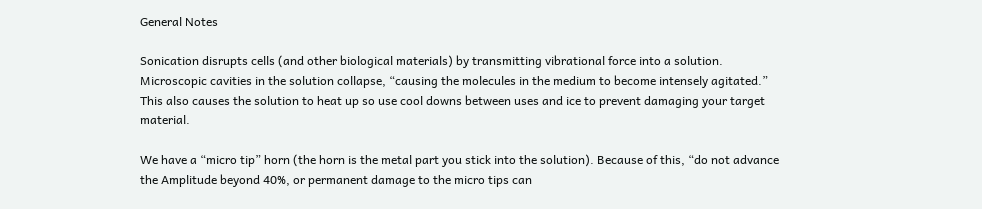General Notes

Sonication disrupts cells (and other biological materials) by transmitting vibrational force into a solution. Microscopic cavities in the solution collapse, “causing the molecules in the medium to become intensely agitated.” This also causes the solution to heat up so use cool downs between uses and ice to prevent damaging your target material.

We have a “micro tip” horn (the horn is the metal part you stick into the solution). Because of this, “do not advance the Amplitude beyond 40%, or permanent damage to the micro tips can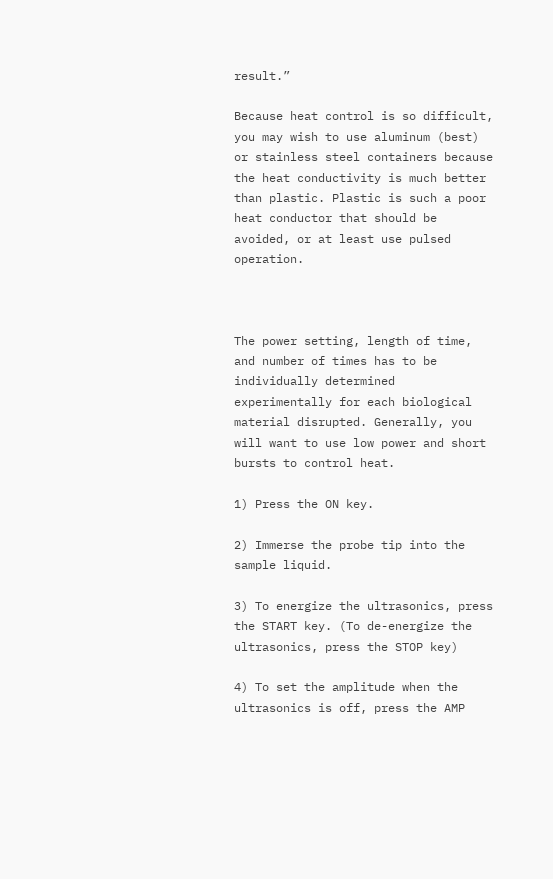result.”

Because heat control is so difficult, you may wish to use aluminum (best) or stainless steel containers because the heat conductivity is much better than plastic. Plastic is such a poor heat conductor that should be avoided, or at least use pulsed operation.



The power setting, length of time, and number of times has to be individually determined experimentally for each biological material disrupted. Generally, you will want to use low power and short bursts to control heat.

1) Press the ON key.

2) Immerse the probe tip into the sample liquid.

3) To energize the ultrasonics, press the START key. (To de-energize the ultrasonics, press the STOP key)

4) To set the amplitude when the ultrasonics is off, press the AMP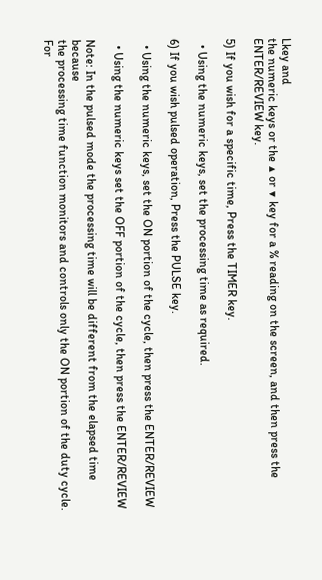Lkey and
the numeric keys or the ▲ or ▼ key for a % reading on the screen, and then press the ENTER/REVIEW key.

5) If you wish for a specific time, Press the TIMER key.

  • Using the numeric keys, set the processing time as required.

6) If you wish pulsed operation, Press the PULSE key.

  • Using the numeric keys, set the ON portion of the cycle, then press the ENTER/REVIEW

  • Using the numeric keys set the OFF portion of the cycle, then press the ENTER/REVIEW

Note: In the pulsed mode the processing time will be different from the elapsed time because
the processing time function monitors and controls only the ON portion of the duty cycle. For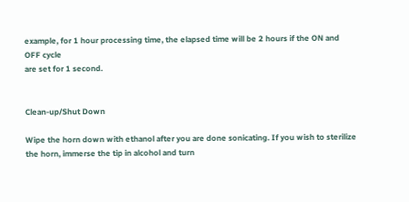example, for 1 hour processing time, the elapsed time will be 2 hours if the ON and OFF cycle
are set for 1 second.


Clean-up/Shut Down

Wipe the horn down with ethanol after you are done sonicating. If you wish to sterilize the horn, immerse the tip in alcohol and turn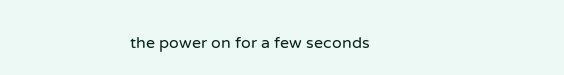the power on for a few seconds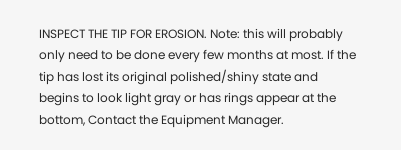INSPECT THE TIP FOR EROSION. Note: this will probably only need to be done every few months at most. If the tip has lost its original polished/shiny state and begins to look light gray or has rings appear at the bottom, Contact the Equipment Manager.